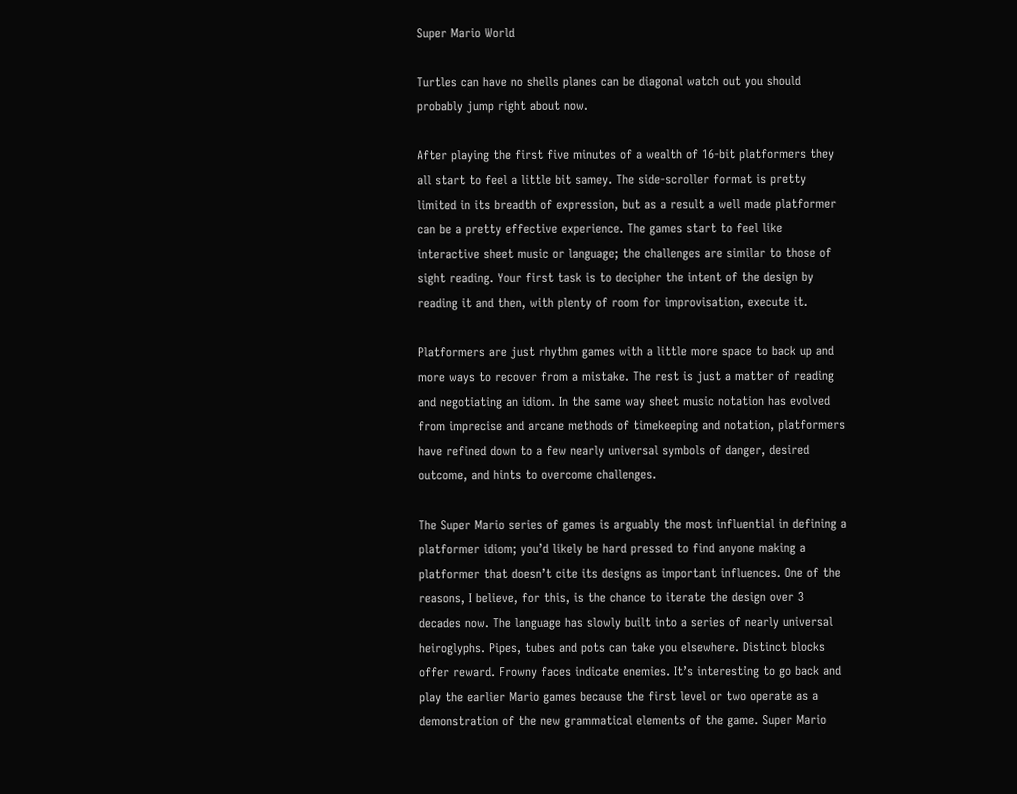Super Mario World

Turtles can have no shells planes can be diagonal watch out you should probably jump right about now.

After playing the first five minutes of a wealth of 16-bit platformers they all start to feel a little bit samey. The side-scroller format is pretty limited in its breadth of expression, but as a result a well made platformer can be a pretty effective experience. The games start to feel like interactive sheet music or language; the challenges are similar to those of sight reading. Your first task is to decipher the intent of the design by reading it and then, with plenty of room for improvisation, execute it.

Platformers are just rhythm games with a little more space to back up and more ways to recover from a mistake. The rest is just a matter of reading and negotiating an idiom. In the same way sheet music notation has evolved from imprecise and arcane methods of timekeeping and notation, platformers have refined down to a few nearly universal symbols of danger, desired outcome, and hints to overcome challenges.

The Super Mario series of games is arguably the most influential in defining a platformer idiom; you’d likely be hard pressed to find anyone making a platformer that doesn’t cite its designs as important influences. One of the reasons, I believe, for this, is the chance to iterate the design over 3 decades now. The language has slowly built into a series of nearly universal heiroglyphs. Pipes, tubes and pots can take you elsewhere. Distinct blocks offer reward. Frowny faces indicate enemies. It’s interesting to go back and play the earlier Mario games because the first level or two operate as a demonstration of the new grammatical elements of the game. Super Mario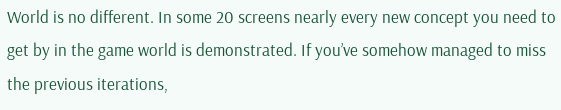World is no different. In some 20 screens nearly every new concept you need to get by in the game world is demonstrated. If you’ve somehow managed to miss the previous iterations,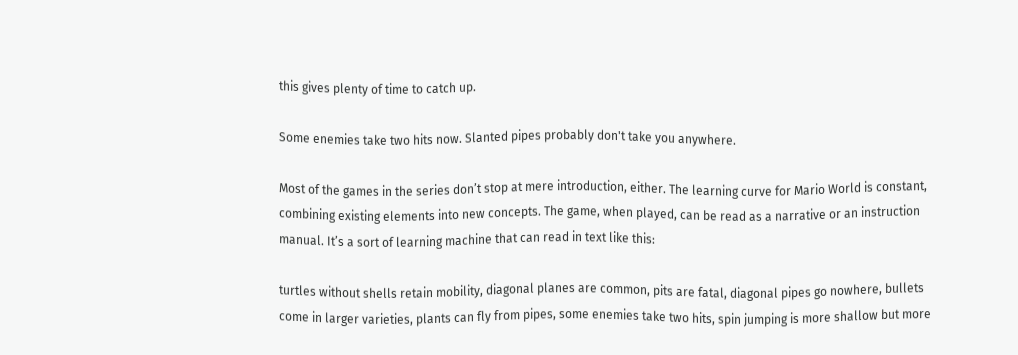this gives plenty of time to catch up.

Some enemies take two hits now. Slanted pipes probably don't take you anywhere.

Most of the games in the series don’t stop at mere introduction, either. The learning curve for Mario World is constant, combining existing elements into new concepts. The game, when played, can be read as a narrative or an instruction manual. It’s a sort of learning machine that can read in text like this:

turtles without shells retain mobility, diagonal planes are common, pits are fatal, diagonal pipes go nowhere, bullets come in larger varieties, plants can fly from pipes, some enemies take two hits, spin jumping is more shallow but more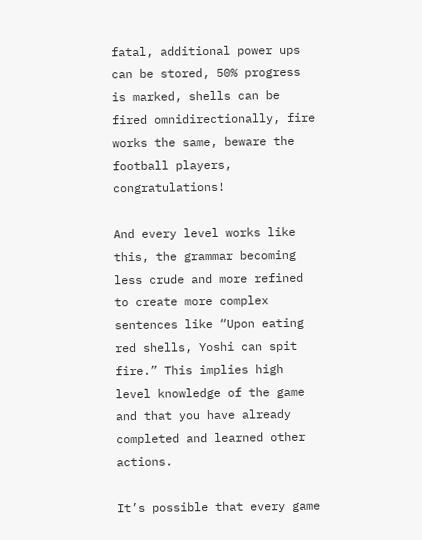fatal, additional power ups can be stored, 50% progress is marked, shells can be fired omnidirectionally, fire works the same, beware the football players, congratulations!

And every level works like this, the grammar becoming less crude and more refined to create more complex sentences like “Upon eating red shells, Yoshi can spit fire.” This implies high level knowledge of the game and that you have already completed and learned other actions.

It’s possible that every game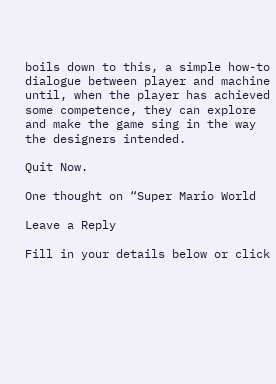boils down to this, a simple how-to dialogue between player and machine until, when the player has achieved some competence, they can explore and make the game sing in the way the designers intended.

Quit Now.

One thought on “Super Mario World

Leave a Reply

Fill in your details below or click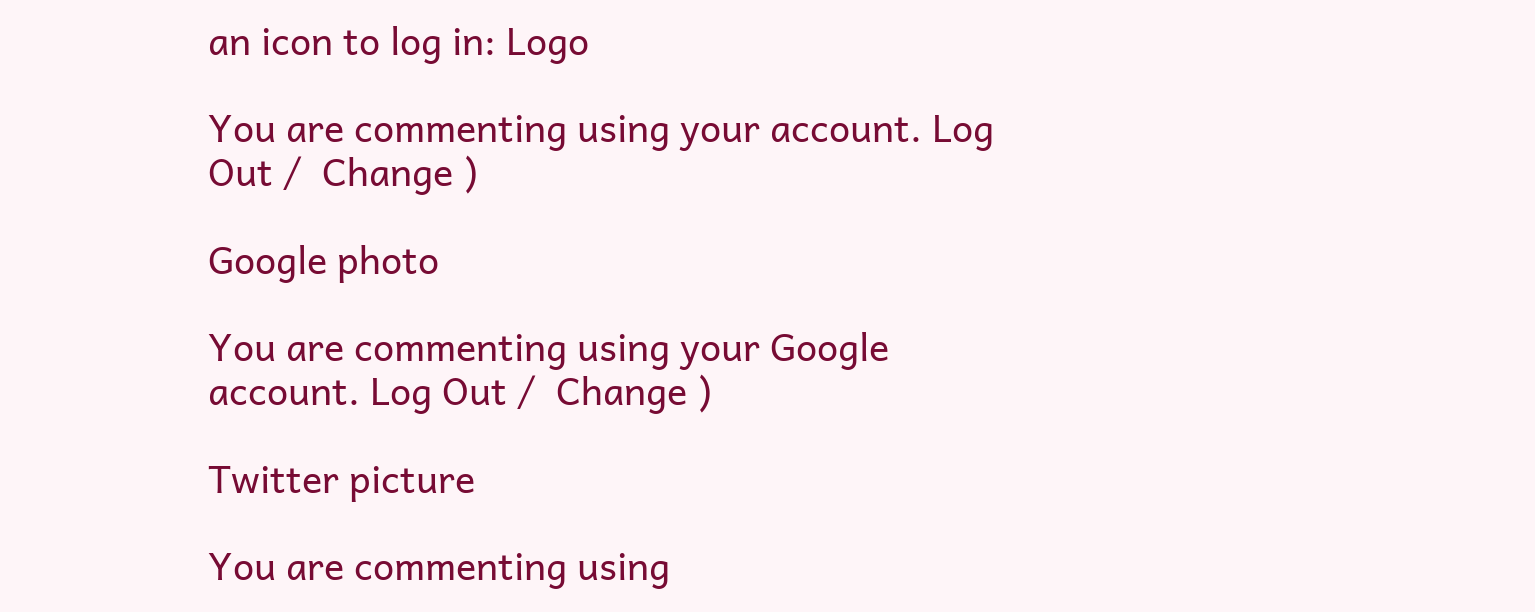an icon to log in: Logo

You are commenting using your account. Log Out /  Change )

Google photo

You are commenting using your Google account. Log Out /  Change )

Twitter picture

You are commenting using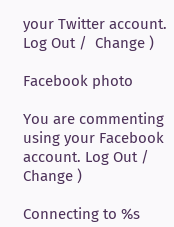your Twitter account. Log Out /  Change )

Facebook photo

You are commenting using your Facebook account. Log Out /  Change )

Connecting to %s